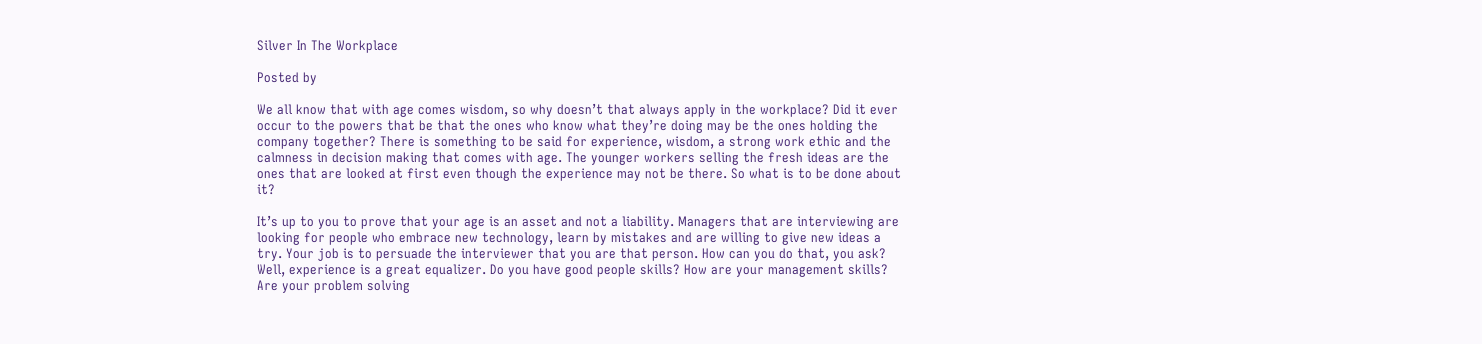Silver In The Workplace

Posted by

We all know that with age comes wisdom, so why doesn’t that always apply in the workplace? Did it ever occur to the powers that be that the ones who know what they’re doing may be the ones holding the company together? There is something to be said for experience, wisdom, a strong work ethic and the calmness in decision making that comes with age. The younger workers selling the fresh ideas are the ones that are looked at first even though the experience may not be there. So what is to be done about it?

It’s up to you to prove that your age is an asset and not a liability. Managers that are interviewing are looking for people who embrace new technology, learn by mistakes and are willing to give new ideas a try. Your job is to persuade the interviewer that you are that person. How can you do that, you ask? Well, experience is a great equalizer. Do you have good people skills? How are your management skills? Are your problem solving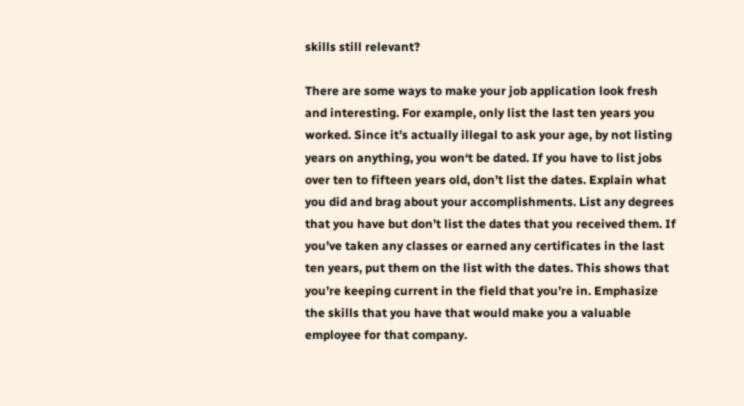skills still relevant?

There are some ways to make your job application look fresh and interesting. For example, only list the last ten years you worked. Since it’s actually illegal to ask your age, by not listing years on anything, you won‘t be dated. If you have to list jobs over ten to fifteen years old, don’t list the dates. Explain what you did and brag about your accomplishments. List any degrees that you have but don’t list the dates that you received them. If you’ve taken any classes or earned any certificates in the last ten years, put them on the list with the dates. This shows that you’re keeping current in the field that you’re in. Emphasize the skills that you have that would make you a valuable employee for that company.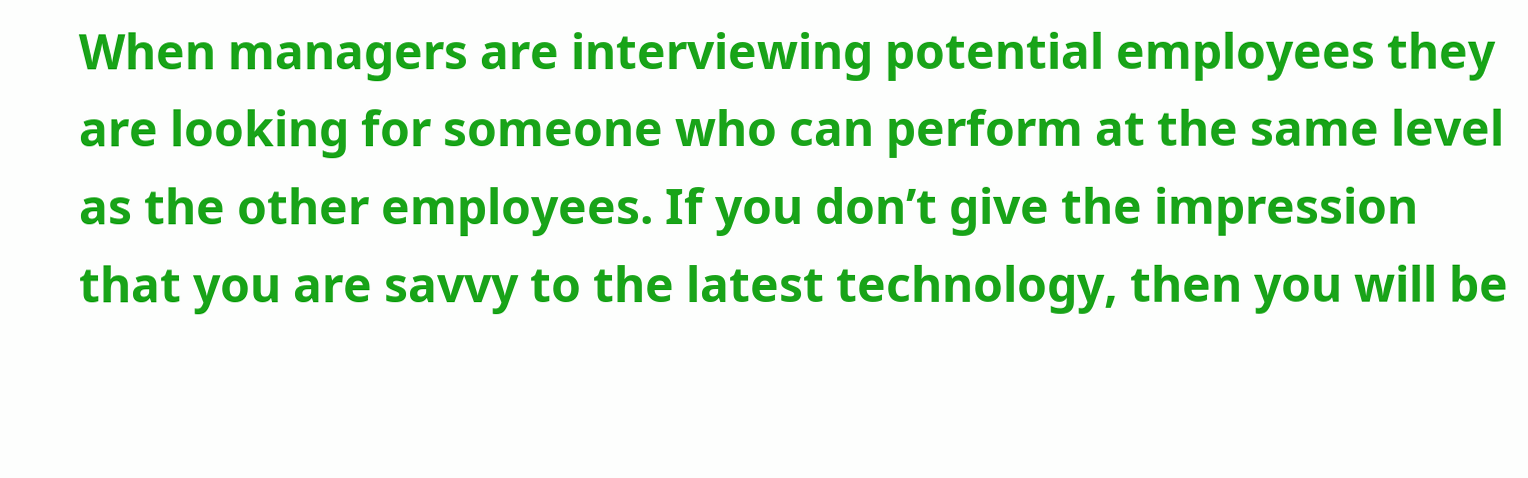When managers are interviewing potential employees they are looking for someone who can perform at the same level as the other employees. If you don’t give the impression that you are savvy to the latest technology, then you will be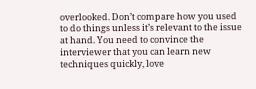overlooked. Don’t compare how you used to do things unless it’s relevant to the issue at hand. You need to convince the interviewer that you can learn new techniques quickly, love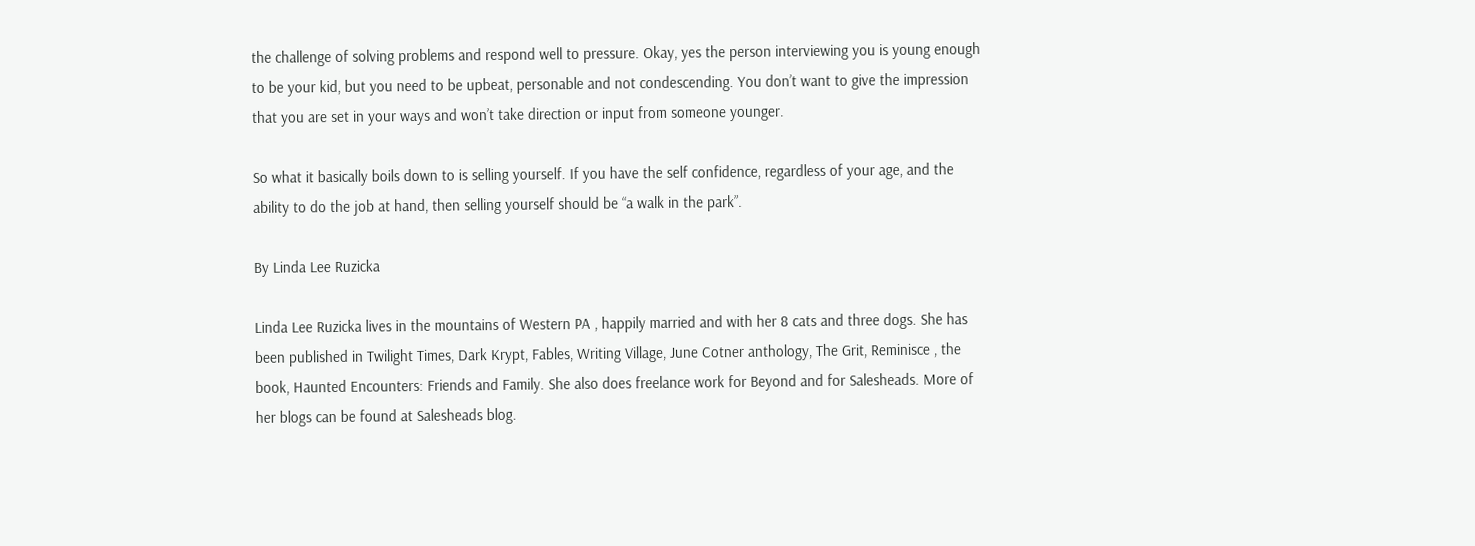the challenge of solving problems and respond well to pressure. Okay, yes the person interviewing you is young enough to be your kid, but you need to be upbeat, personable and not condescending. You don’t want to give the impression that you are set in your ways and won’t take direction or input from someone younger.

So what it basically boils down to is selling yourself. If you have the self confidence, regardless of your age, and the ability to do the job at hand, then selling yourself should be “a walk in the park”.

By Linda Lee Ruzicka

Linda Lee Ruzicka lives in the mountains of Western PA , happily married and with her 8 cats and three dogs. She has been published in Twilight Times, Dark Krypt, Fables, Writing Village, June Cotner anthology, The Grit, Reminisce , the book, Haunted Encounters: Friends and Family. She also does freelance work for Beyond and for Salesheads. More of her blogs can be found at Salesheads blog.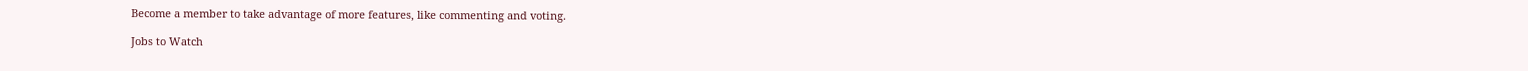Become a member to take advantage of more features, like commenting and voting.

Jobs to Watch